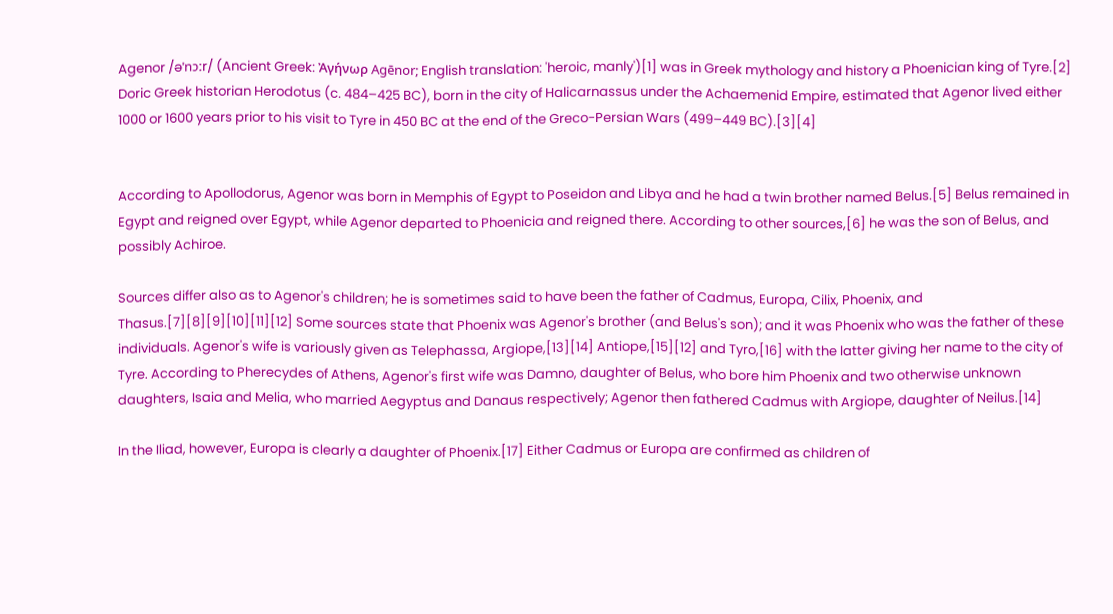Agenor /əˈnɔːr/ (Ancient Greek: Ἀγήνωρ Agēnor; English translation: 'heroic, manly')[1] was in Greek mythology and history a Phoenician king of Tyre.[2] Doric Greek historian Herodotus (c. 484–425 BC), born in the city of Halicarnassus under the Achaemenid Empire, estimated that Agenor lived either 1000 or 1600 years prior to his visit to Tyre in 450 BC at the end of the Greco-Persian Wars (499–449 BC).[3][4]


According to Apollodorus, Agenor was born in Memphis of Egypt to Poseidon and Libya and he had a twin brother named Belus.[5] Belus remained in Egypt and reigned over Egypt, while Agenor departed to Phoenicia and reigned there. According to other sources,[6] he was the son of Belus, and possibly Achiroe.

Sources differ also as to Agenor's children; he is sometimes said to have been the father of Cadmus, Europa, Cilix, Phoenix, and Thasus.[7][8][9][10][11][12] Some sources state that Phoenix was Agenor's brother (and Belus's son); and it was Phoenix who was the father of these individuals. Agenor's wife is variously given as Telephassa, Argiope,[13][14] Antiope,[15][12] and Tyro,[16] with the latter giving her name to the city of Tyre. According to Pherecydes of Athens, Agenor's first wife was Damno, daughter of Belus, who bore him Phoenix and two otherwise unknown daughters, Isaia and Melia, who married Aegyptus and Danaus respectively; Agenor then fathered Cadmus with Argiope, daughter of Neilus.[14]

In the Iliad, however, Europa is clearly a daughter of Phoenix.[17] Either Cadmus or Europa are confirmed as children of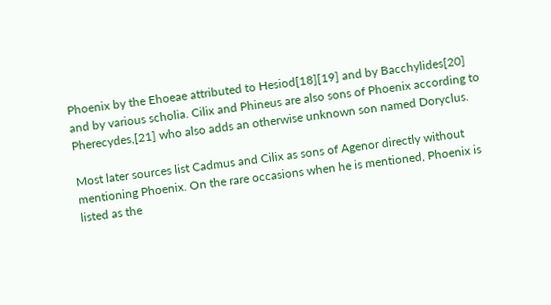Phoenix by the Ehoeae attributed to Hesiod[18][19] and by Bacchylides[20] and by various scholia. Cilix and Phineus are also sons of Phoenix according to Pherecydes,[21] who also adds an otherwise unknown son named Doryclus.

Most later sources list Cadmus and Cilix as sons of Agenor directly without mentioning Phoenix. On the rare occasions when he is mentioned, Phoenix is listed as the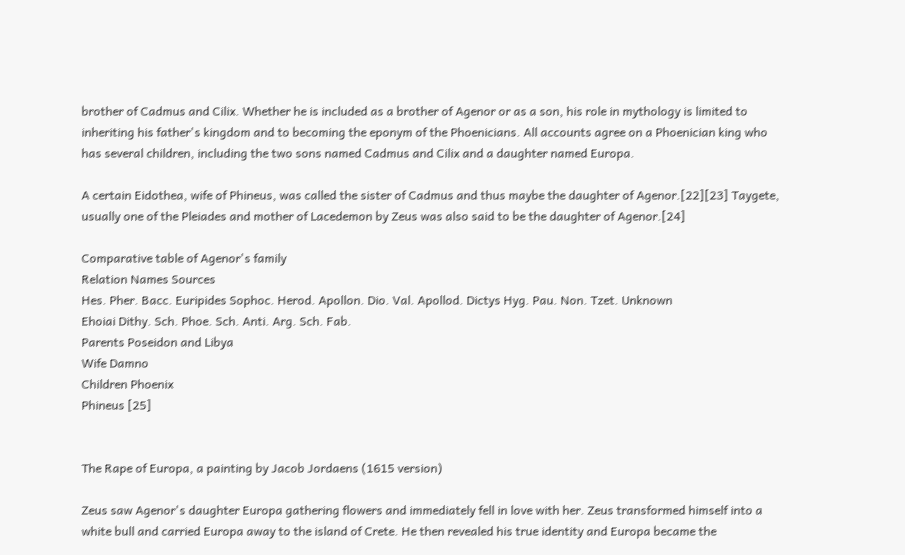brother of Cadmus and Cilix. Whether he is included as a brother of Agenor or as a son, his role in mythology is limited to inheriting his father's kingdom and to becoming the eponym of the Phoenicians. All accounts agree on a Phoenician king who has several children, including the two sons named Cadmus and Cilix and a daughter named Europa.

A certain Eidothea, wife of Phineus, was called the sister of Cadmus and thus maybe the daughter of Agenor.[22][23] Taygete, usually one of the Pleiades and mother of Lacedemon by Zeus was also said to be the daughter of Agenor.[24]

Comparative table of Agenor's family
Relation Names Sources
Hes. Pher. Bacc. Euripides Sophoc. Herod. Apollon. Dio. Val. Apollod. Dictys Hyg. Pau. Non. Tzet. Unknown
Ehoiai Dithy. Sch. Phoe. Sch. Anti. Arg. Sch. Fab.
Parents Poseidon and Libya
Wife Damno
Children Phoenix
Phineus [25]


The Rape of Europa, a painting by Jacob Jordaens (1615 version)

Zeus saw Agenor's daughter Europa gathering flowers and immediately fell in love with her. Zeus transformed himself into a white bull and carried Europa away to the island of Crete. He then revealed his true identity and Europa became the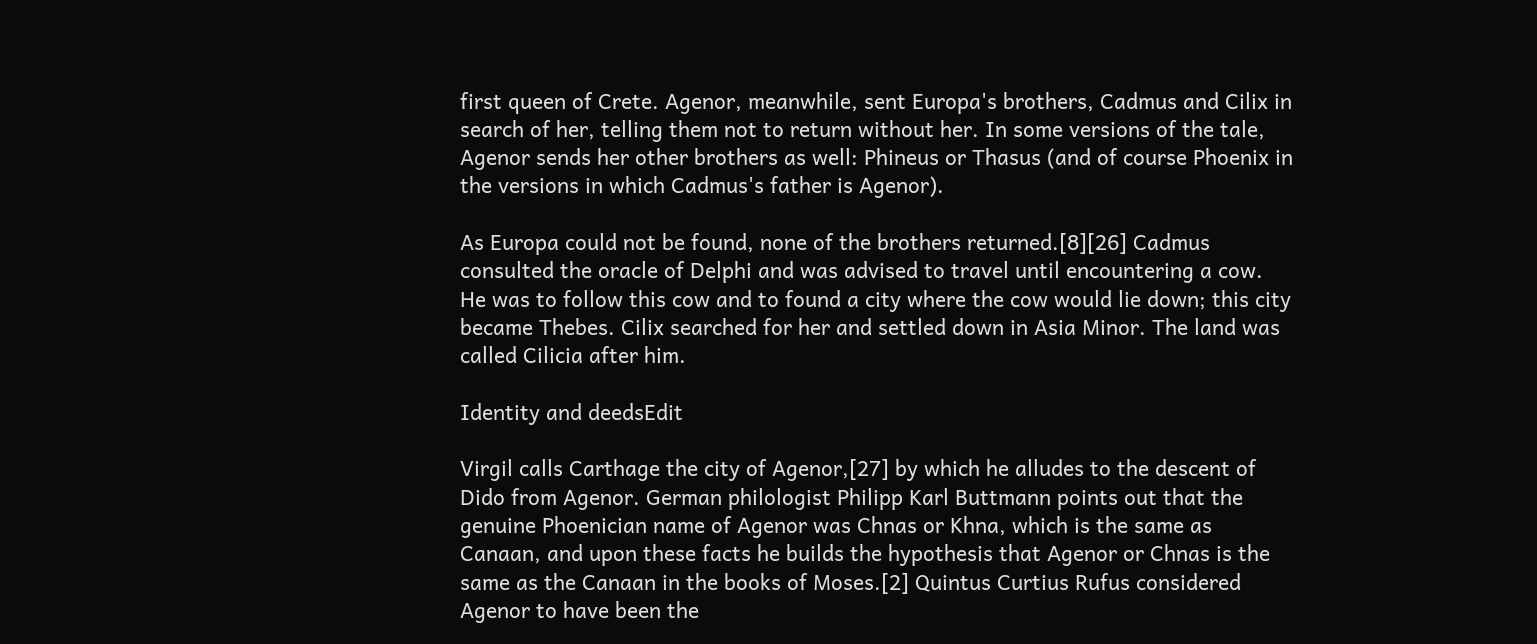first queen of Crete. Agenor, meanwhile, sent Europa's brothers, Cadmus and Cilix in search of her, telling them not to return without her. In some versions of the tale, Agenor sends her other brothers as well: Phineus or Thasus (and of course Phoenix in the versions in which Cadmus's father is Agenor).

As Europa could not be found, none of the brothers returned.[8][26] Cadmus consulted the oracle of Delphi and was advised to travel until encountering a cow. He was to follow this cow and to found a city where the cow would lie down; this city became Thebes. Cilix searched for her and settled down in Asia Minor. The land was called Cilicia after him.

Identity and deedsEdit

Virgil calls Carthage the city of Agenor,[27] by which he alludes to the descent of Dido from Agenor. German philologist Philipp Karl Buttmann points out that the genuine Phoenician name of Agenor was Chnas or Khna, which is the same as Canaan, and upon these facts he builds the hypothesis that Agenor or Chnas is the same as the Canaan in the books of Moses.[2] Quintus Curtius Rufus considered Agenor to have been the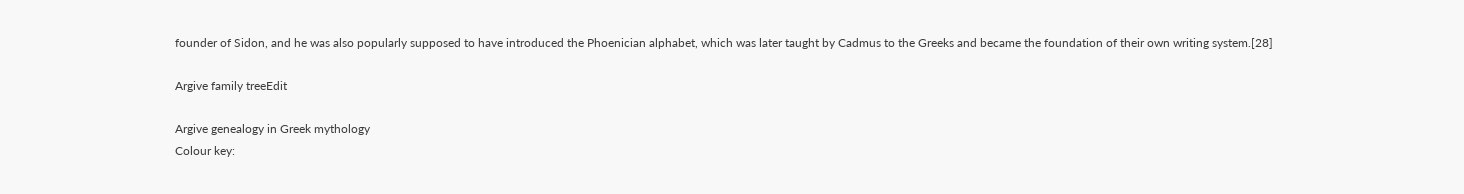founder of Sidon, and he was also popularly supposed to have introduced the Phoenician alphabet, which was later taught by Cadmus to the Greeks and became the foundation of their own writing system.[28]

Argive family treeEdit

Argive genealogy in Greek mythology
Colour key: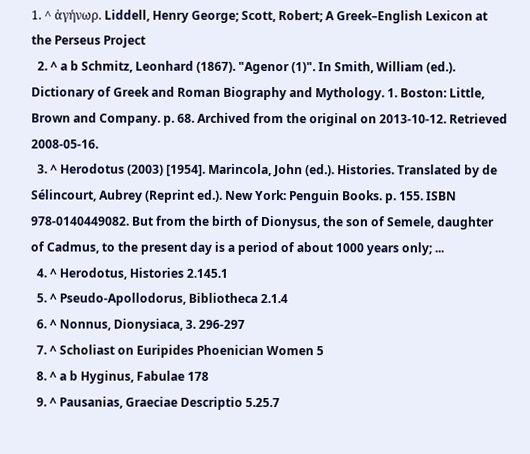1. ^ ἀγήνωρ. Liddell, Henry George; Scott, Robert; A Greek–English Lexicon at the Perseus Project
  2. ^ a b Schmitz, Leonhard (1867). "Agenor (1)". In Smith, William (ed.). Dictionary of Greek and Roman Biography and Mythology. 1. Boston: Little, Brown and Company. p. 68. Archived from the original on 2013-10-12. Retrieved 2008-05-16.
  3. ^ Herodotus (2003) [1954]. Marincola, John (ed.). Histories. Translated by de Sélincourt, Aubrey (Reprint ed.). New York: Penguin Books. p. 155. ISBN 978-0140449082. But from the birth of Dionysus, the son of Semele, daughter of Cadmus, to the present day is a period of about 1000 years only; ...
  4. ^ Herodotus, Histories 2.145.1
  5. ^ Pseudo-Apollodorus, Bibliotheca 2.1.4
  6. ^ Nonnus, Dionysiaca, 3. 296-297
  7. ^ Scholiast on Euripides Phoenician Women 5
  8. ^ a b Hyginus, Fabulae 178
  9. ^ Pausanias, Graeciae Descriptio 5.25.7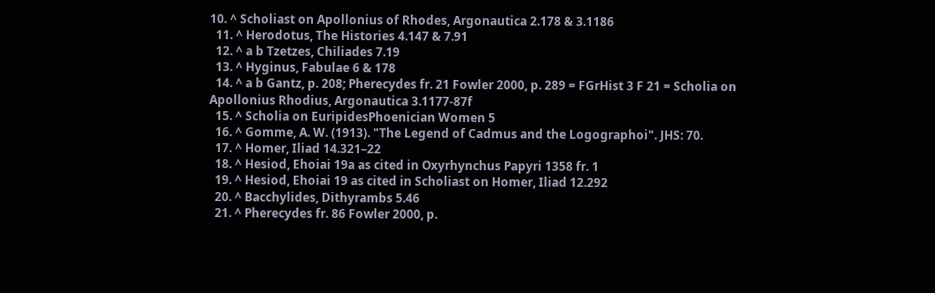10. ^ Scholiast on Apollonius of Rhodes, Argonautica 2.178 & 3.1186
  11. ^ Herodotus, The Histories 4.147 & 7.91
  12. ^ a b Tzetzes, Chiliades 7.19
  13. ^ Hyginus, Fabulae 6 & 178
  14. ^ a b Gantz, p. 208; Pherecydes fr. 21 Fowler 2000, p. 289 = FGrHist 3 F 21 = Scholia on Apollonius Rhodius, Argonautica 3.1177-87f
  15. ^ Scholia on EuripidesPhoenician Women 5
  16. ^ Gomme, A. W. (1913). "The Legend of Cadmus and the Logographoi". JHS: 70.
  17. ^ Homer, Iliad 14.321–22
  18. ^ Hesiod, Ehoiai 19a as cited in Oxyrhynchus Papyri 1358 fr. 1
  19. ^ Hesiod, Ehoiai 19 as cited in Scholiast on Homer, Iliad 12.292
  20. ^ Bacchylides, Dithyrambs 5.46
  21. ^ Pherecydes fr. 86 Fowler 2000, p.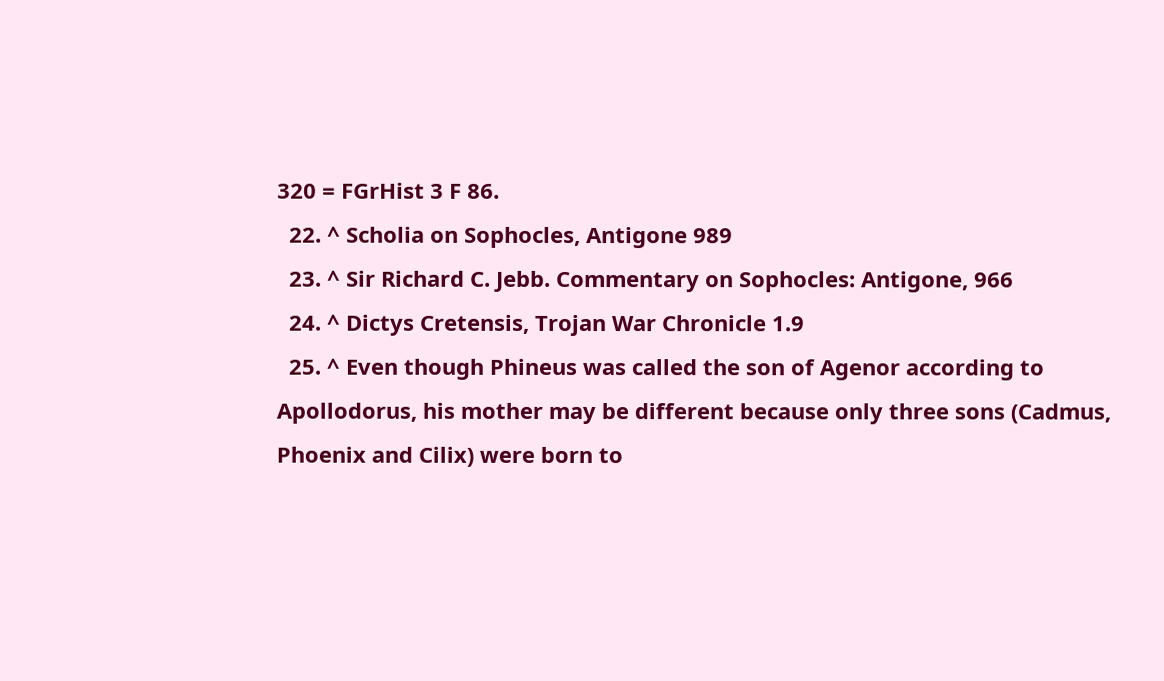320 = FGrHist 3 F 86.
  22. ^ Scholia on Sophocles, Antigone 989
  23. ^ Sir Richard C. Jebb. Commentary on Sophocles: Antigone, 966
  24. ^ Dictys Cretensis, Trojan War Chronicle 1.9
  25. ^ Even though Phineus was called the son of Agenor according to Apollodorus, his mother may be different because only three sons (Cadmus, Phoenix and Cilix) were born to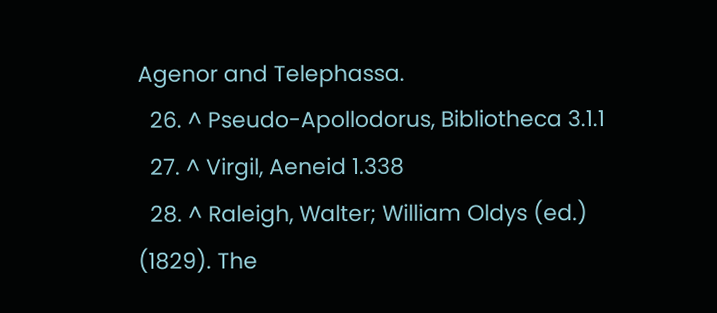Agenor and Telephassa.
  26. ^ Pseudo-Apollodorus, Bibliotheca 3.1.1
  27. ^ Virgil, Aeneid 1.338
  28. ^ Raleigh, Walter; William Oldys (ed.) (1829). The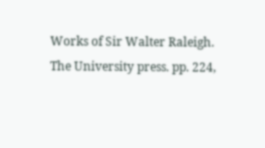Works of Sir Walter Raleigh. The University press. pp. 224,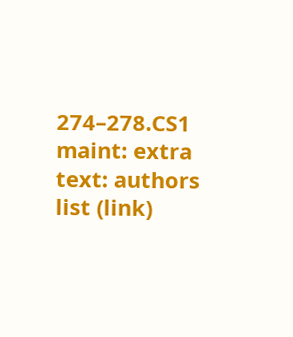274–278.CS1 maint: extra text: authors list (link)